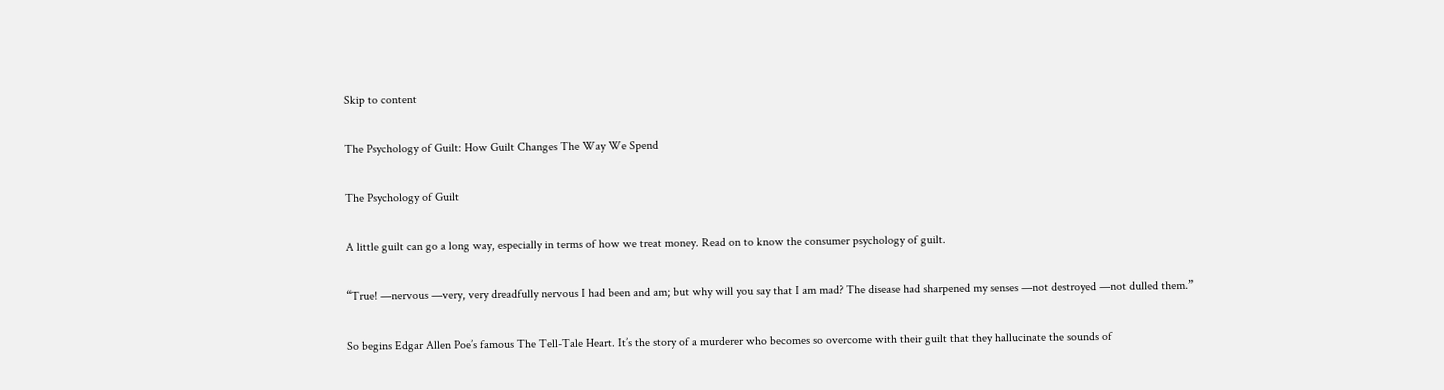Skip to content

The Psychology of Guilt: How Guilt Changes The Way We Spend

The Psychology of Guilt

A little guilt can go a long way, especially in terms of how we treat money. Read on to know the consumer psychology of guilt.

“True! —nervous —very, very dreadfully nervous I had been and am; but why will you say that I am mad? The disease had sharpened my senses —not destroyed —not dulled them.”

So begins Edgar Allen Poe’s famous The Tell-Tale Heart. It’s the story of a murderer who becomes so overcome with their guilt that they hallucinate the sounds of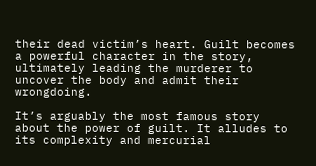their dead victim’s heart. Guilt becomes a powerful character in the story, ultimately leading the murderer to uncover the body and admit their wrongdoing.

It’s arguably the most famous story about the power of guilt. It alludes to its complexity and mercurial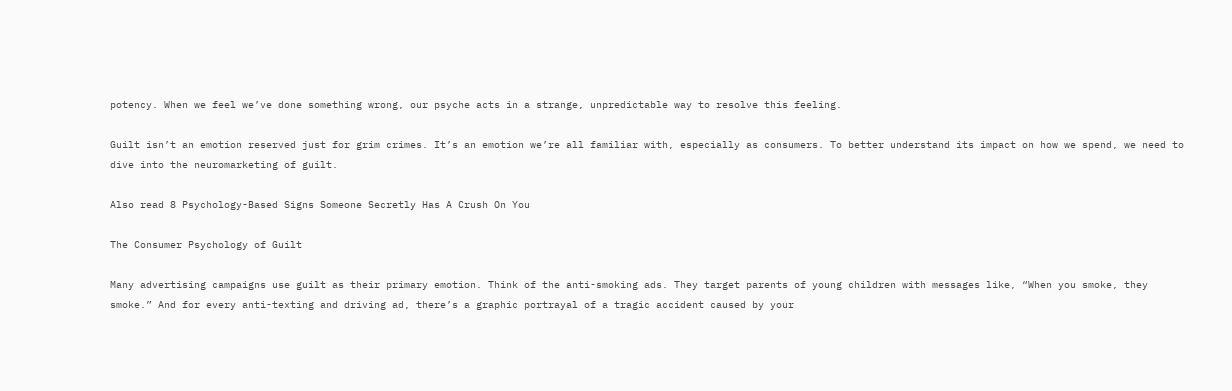potency. When we feel we’ve done something wrong, our psyche acts in a strange, unpredictable way to resolve this feeling.

Guilt isn’t an emotion reserved just for grim crimes. It’s an emotion we’re all familiar with, especially as consumers. To better understand its impact on how we spend, we need to dive into the neuromarketing of guilt.

Also read 8 Psychology-Based Signs Someone Secretly Has A Crush On You

The Consumer Psychology of Guilt

Many advertising campaigns use guilt as their primary emotion. Think of the anti-smoking ads. They target parents of young children with messages like, “When you smoke, they smoke.” And for every anti-texting and driving ad, there’s a graphic portrayal of a tragic accident caused by your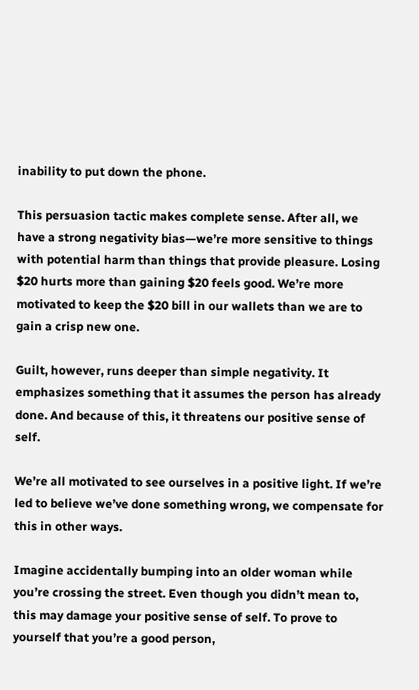inability to put down the phone.

This persuasion tactic makes complete sense. After all, we have a strong negativity bias—we’re more sensitive to things with potential harm than things that provide pleasure. Losing $20 hurts more than gaining $20 feels good. We’re more motivated to keep the $20 bill in our wallets than we are to gain a crisp new one.

Guilt, however, runs deeper than simple negativity. It emphasizes something that it assumes the person has already done. And because of this, it threatens our positive sense of self.

We’re all motivated to see ourselves in a positive light. If we’re led to believe we’ve done something wrong, we compensate for this in other ways.

Imagine accidentally bumping into an older woman while you’re crossing the street. Even though you didn’t mean to, this may damage your positive sense of self. To prove to yourself that you’re a good person,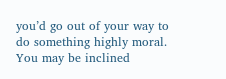you’d go out of your way to do something highly moral. You may be inclined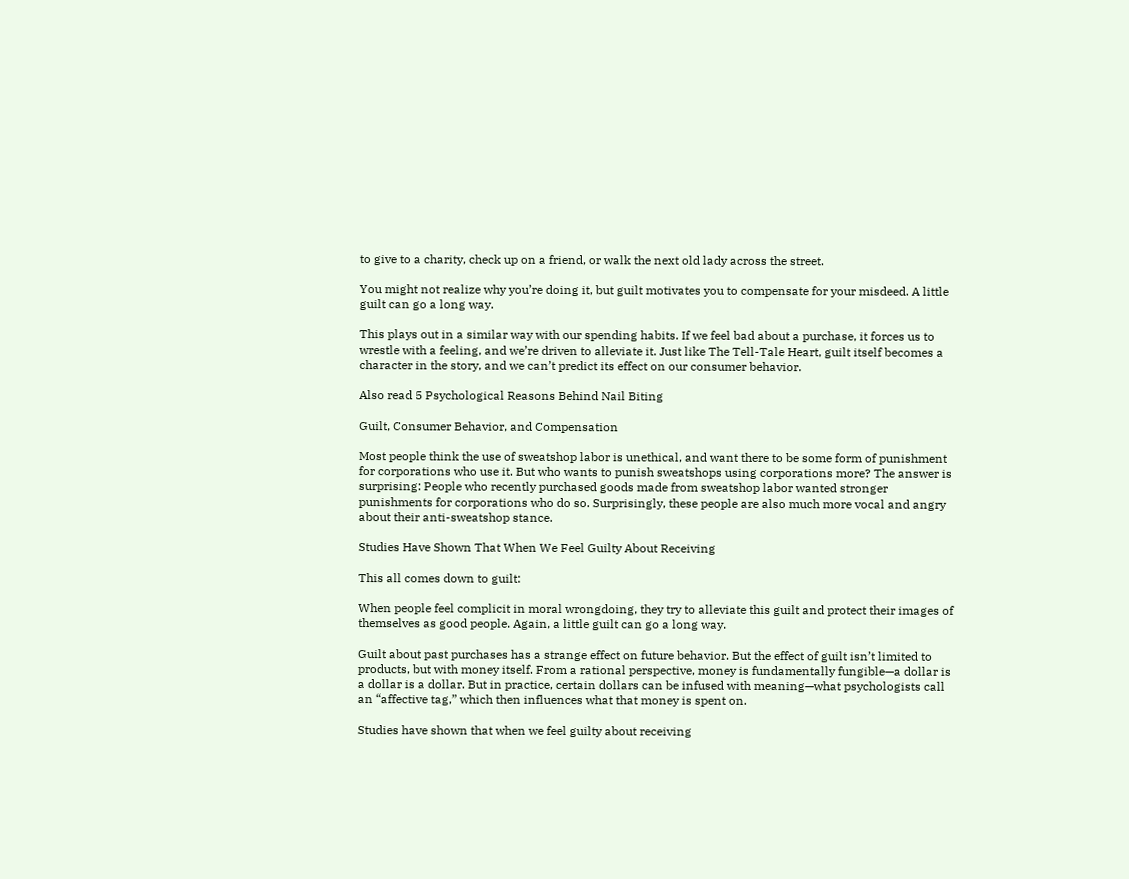to give to a charity, check up on a friend, or walk the next old lady across the street.

You might not realize why you’re doing it, but guilt motivates you to compensate for your misdeed. A little guilt can go a long way.

This plays out in a similar way with our spending habits. If we feel bad about a purchase, it forces us to wrestle with a feeling, and we’re driven to alleviate it. Just like The Tell-Tale Heart, guilt itself becomes a character in the story, and we can’t predict its effect on our consumer behavior.

Also read 5 Psychological Reasons Behind Nail Biting

Guilt, Consumer Behavior, and Compensation

Most people think the use of sweatshop labor is unethical, and want there to be some form of punishment for corporations who use it. But who wants to punish sweatshops using corporations more? The answer is surprising: People who recently purchased goods made from sweatshop labor wanted stronger punishments for corporations who do so. Surprisingly, these people are also much more vocal and angry about their anti-sweatshop stance.

Studies Have Shown That When We Feel Guilty About Receiving

This all comes down to guilt:

When people feel complicit in moral wrongdoing, they try to alleviate this guilt and protect their images of themselves as good people. Again, a little guilt can go a long way.

Guilt about past purchases has a strange effect on future behavior. But the effect of guilt isn’t limited to products, but with money itself. From a rational perspective, money is fundamentally fungible—a dollar is a dollar is a dollar. But in practice, certain dollars can be infused with meaning—what psychologists call an “affective tag,” which then influences what that money is spent on.

Studies have shown that when we feel guilty about receiving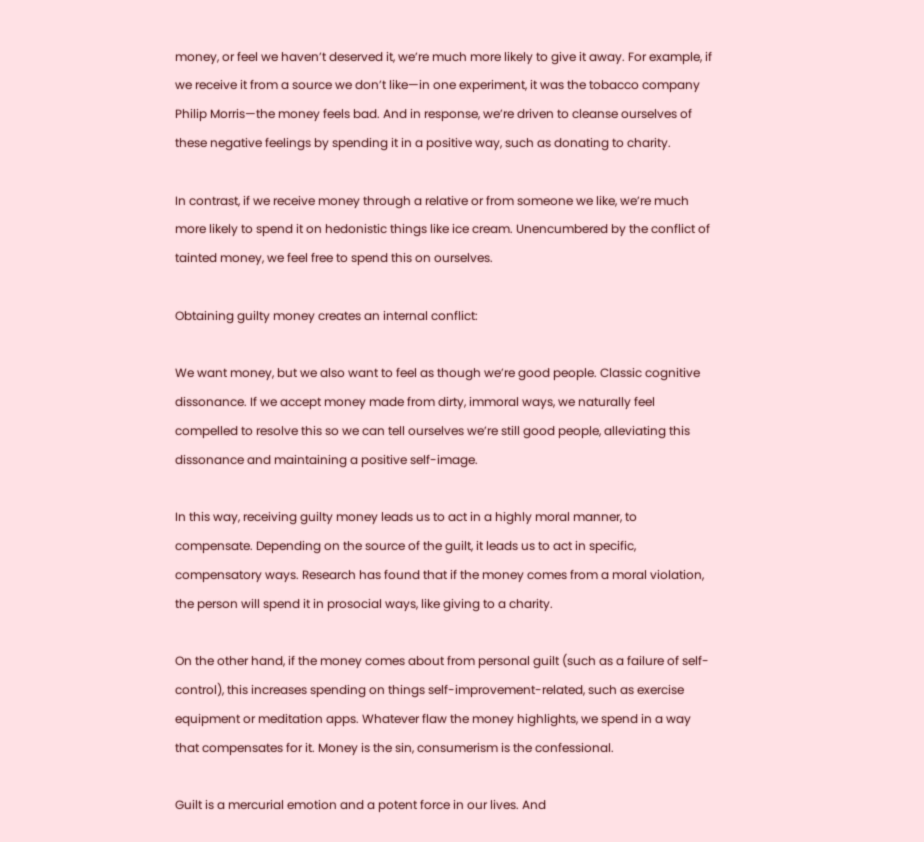money, or feel we haven’t deserved it, we’re much more likely to give it away. For example, if we receive it from a source we don’t like—in one experiment, it was the tobacco company Philip Morris—the money feels bad. And in response, we’re driven to cleanse ourselves of these negative feelings by spending it in a positive way, such as donating to charity.

In contrast, if we receive money through a relative or from someone we like, we’re much more likely to spend it on hedonistic things like ice cream. Unencumbered by the conflict of tainted money, we feel free to spend this on ourselves.

Obtaining guilty money creates an internal conflict:

We want money, but we also want to feel as though we’re good people. Classic cognitive dissonance. If we accept money made from dirty, immoral ways, we naturally feel compelled to resolve this so we can tell ourselves we’re still good people, alleviating this dissonance and maintaining a positive self-image.

In this way, receiving guilty money leads us to act in a highly moral manner, to compensate. Depending on the source of the guilt, it leads us to act in specific, compensatory ways. Research has found that if the money comes from a moral violation, the person will spend it in prosocial ways, like giving to a charity.

On the other hand, if the money comes about from personal guilt (such as a failure of self-control), this increases spending on things self-improvement-related, such as exercise equipment or meditation apps. Whatever flaw the money highlights, we spend in a way that compensates for it. Money is the sin, consumerism is the confessional.

Guilt is a mercurial emotion and a potent force in our lives. And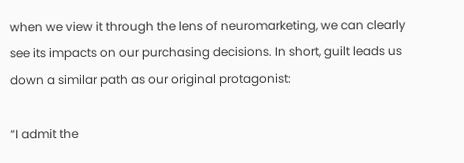when we view it through the lens of neuromarketing, we can clearly see its impacts on our purchasing decisions. In short, guilt leads us down a similar path as our original protagonist:

“I admit the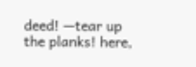deed! —tear up the planks! here,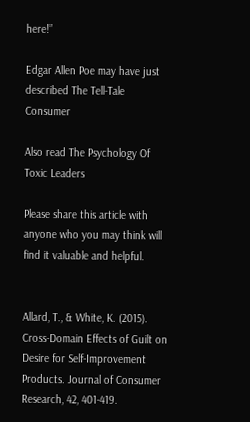here!”

Edgar Allen Poe may have just described The Tell-Tale Consumer

Also read The Psychology Of Toxic Leaders

Please share this article with anyone who you may think will find it valuable and helpful.


Allard, T., & White, K. (2015). Cross-Domain Effects of Guilt on Desire for Self-Improvement Products. Journal of Consumer Research, 42, 401-419.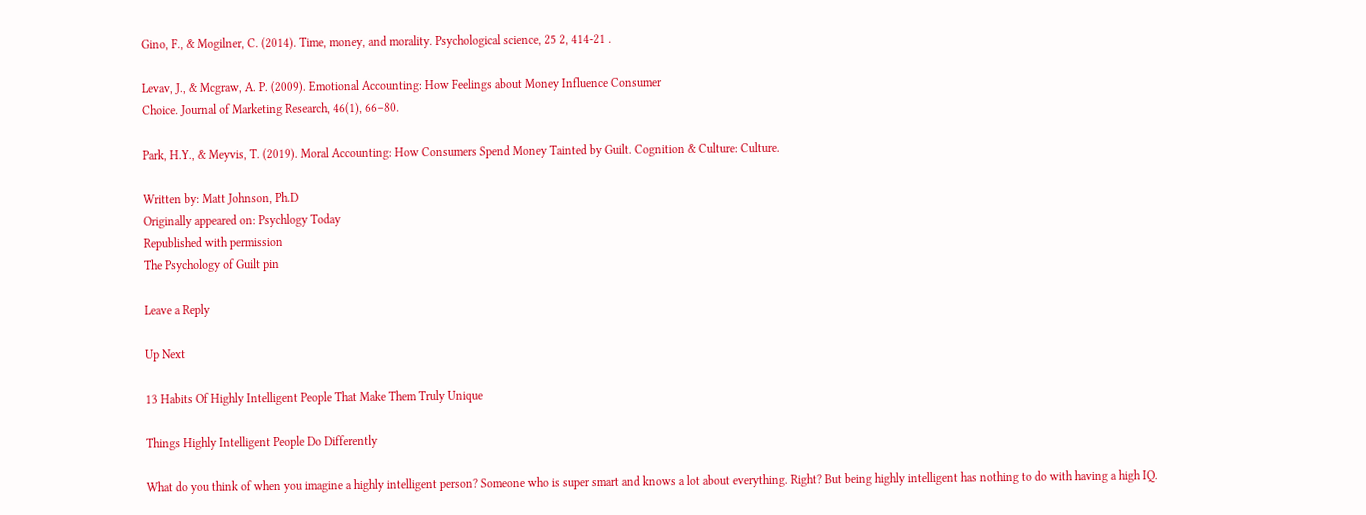Gino, F., & Mogilner, C. (2014). Time, money, and morality. Psychological science, 25 2, 414-21 .

Levav, J., & Mcgraw, A. P. (2009). Emotional Accounting: How Feelings about Money Influence Consumer
Choice. Journal of Marketing Research, 46(1), 66–80.

Park, H.Y., & Meyvis, T. (2019). Moral Accounting: How Consumers Spend Money Tainted by Guilt. Cognition & Culture: Culture.

Written by: Matt Johnson, Ph.D
Originally appeared on: Psychlogy Today
Republished with permission
The Psychology of Guilt pin

Leave a Reply

Up Next

13 Habits Of Highly Intelligent People That Make Them Truly Unique

Things Highly Intelligent People Do Differently

What do you think of when you imagine a highly intelligent person? Someone who is super smart and knows a lot about everything. Right? But being highly intelligent has nothing to do with having a high IQ.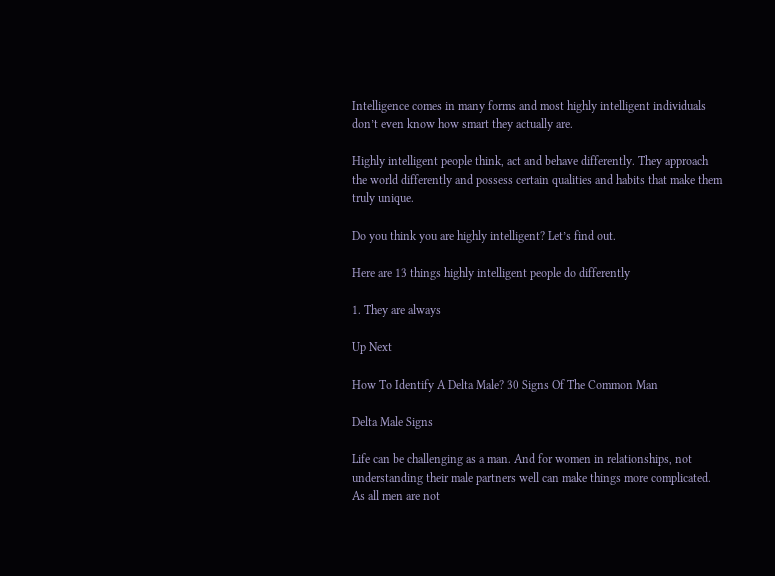Intelligence comes in many forms and most highly intelligent individuals don’t even know how smart they actually are.

Highly intelligent people think, act and behave differently. They approach the world differently and possess certain qualities and habits that make them truly unique.

Do you think you are highly intelligent? Let’s find out.

Here are 13 things highly intelligent people do differently

1. They are always

Up Next

How To Identify A Delta Male? 30 Signs Of The Common Man

Delta Male Signs

Life can be challenging as a man. And for women in relationships, not understanding their male partners well can make things more complicated. As all men are not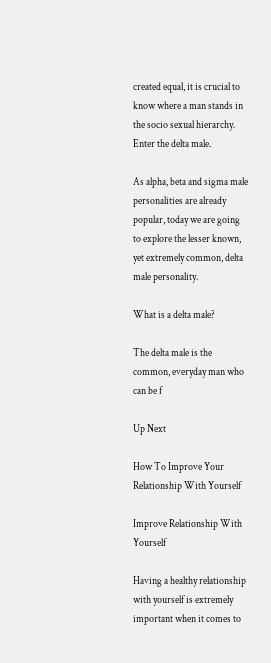created equal, it is crucial to know where a man stands in the socio sexual hierarchy. Enter the delta male.

As alpha, beta and sigma male personalities are already popular, today we are going to explore the lesser known, yet extremely common, delta male personality.

What is a delta male?

The delta male is the common, everyday man who can be f

Up Next

How To Improve Your Relationship With Yourself

Improve Relationship With Yourself

Having a healthy relationship with yourself is extremely important when it comes to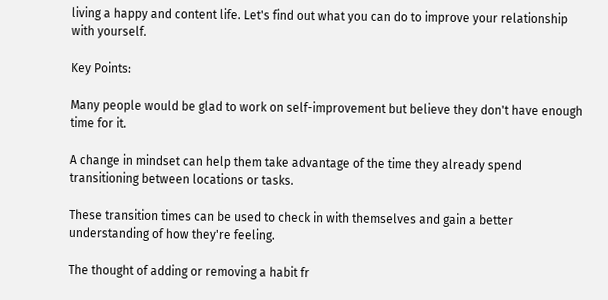living a happy and content life. Let's find out what you can do to improve your relationship with yourself.

Key Points:

Many people would be glad to work on self-improvement but believe they don't have enough time for it.

A change in mindset can help them take advantage of the time they already spend transitioning between locations or tasks.

These transition times can be used to check in with themselves and gain a better understanding of how they're feeling.

The thought of adding or removing a habit fr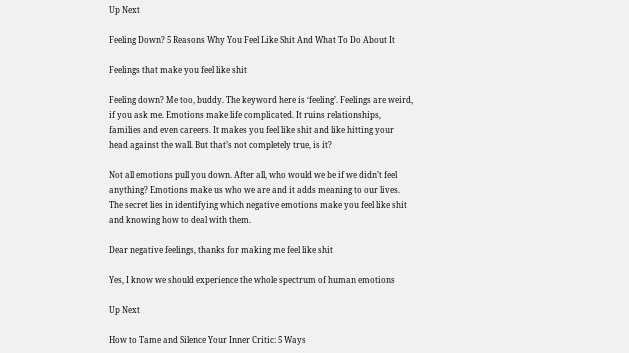Up Next

Feeling Down? 5 Reasons Why You Feel Like Shit And What To Do About It

Feelings that make you feel like shit

Feeling down? Me too, buddy. The keyword here is ‘feeling’. Feelings are weird, if you ask me. Emotions make life complicated. It ruins relationships, families and even careers. It makes you feel like shit and like hitting your head against the wall. But that’s not completely true, is it?

Not all emotions pull you down. After all, who would we be if we didn’t feel anything? Emotions make us who we are and it adds meaning to our lives. The secret lies in identifying which negative emotions make you feel like shit and knowing how to deal with them.

Dear negative feelings, thanks for making me feel like shit

Yes, I know we should experience the whole spectrum of human emotions

Up Next

How to Tame and Silence Your Inner Critic: 5 Ways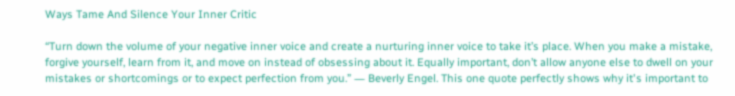Ways Tame And Silence Your Inner Critic

“Turn down the volume of your negative inner voice and create a nurturing inner voice to take it’s place. When you make a mistake, forgive yourself, learn from it, and move on instead of obsessing about it. Equally important, don’t allow anyone else to dwell on your mistakes or shortcomings or to expect perfection from you.” ― Beverly Engel. This one quote perfectly shows why it's important to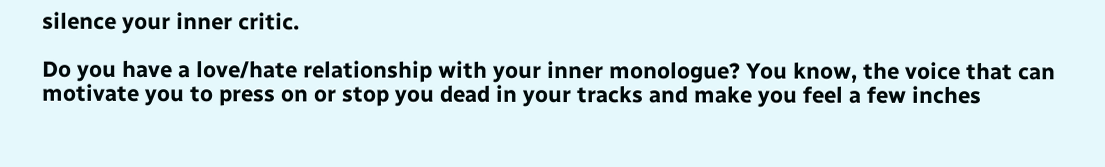silence your inner critic.

Do you have a love/hate relationship with your inner monologue? You know, the voice that can motivate you to press on or stop you dead in your tracks and make you feel a few inches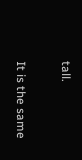tall.

It is the same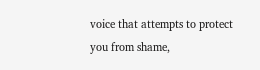voice that attempts to protect you from shame,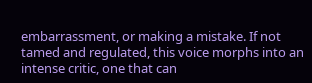embarrassment, or making a mistake. If not tamed and regulated, this voice morphs into an intense critic, one that can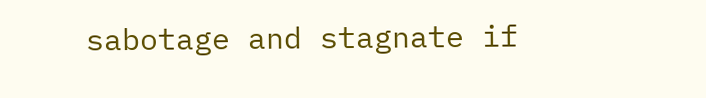sabotage and stagnate if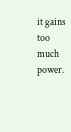it gains too much power.